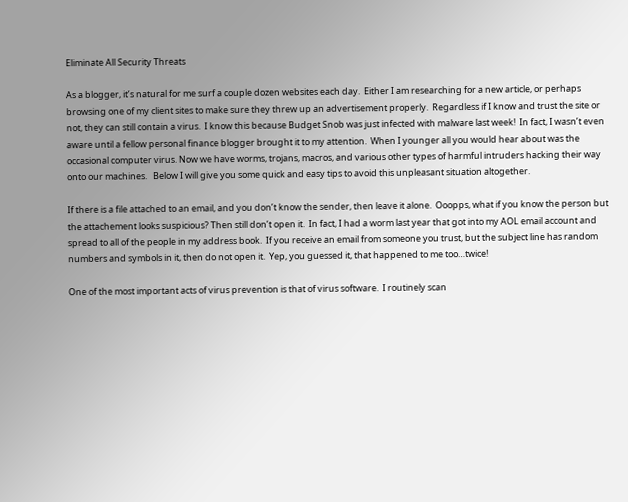Eliminate All Security Threats

As a blogger, it’s natural for me surf a couple dozen websites each day.  Either I am researching for a new article, or perhaps browsing one of my client sites to make sure they threw up an advertisement properly.  Regardless if I know and trust the site or not, they can still contain a virus.  I know this because Budget Snob was just infected with malware last week!  In fact, I wasn’t even aware until a fellow personal finance blogger brought it to my attention.  When I younger all you would hear about was the occasional computer virus. Now we have worms, trojans, macros, and various other types of harmful intruders hacking their way onto our machines.   Below I will give you some quick and easy tips to avoid this unpleasant situation altogether.

If there is a file attached to an email, and you don’t know the sender, then leave it alone.  Ooopps, what if you know the person but the attachement looks suspicious? Then still don’t open it.  In fact, I had a worm last year that got into my AOL email account and spread to all of the people in my address book.  If you receive an email from someone you trust, but the subject line has random numbers and symbols in it, then do not open it.  Yep, you guessed it, that happened to me too…twice!

One of the most important acts of virus prevention is that of virus software.  I routinely scan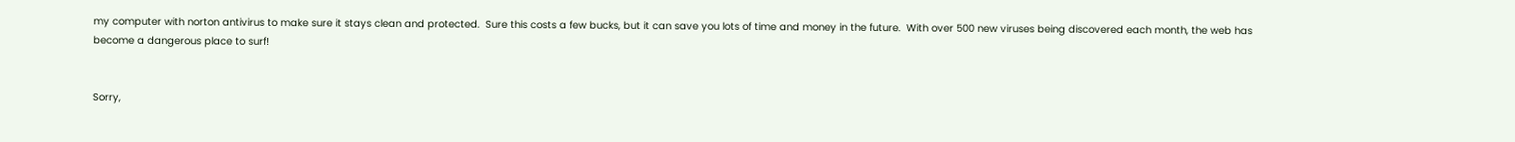my computer with norton antivirus to make sure it stays clean and protected.  Sure this costs a few bucks, but it can save you lots of time and money in the future.  With over 500 new viruses being discovered each month, the web has become a dangerous place to surf!


Sorry,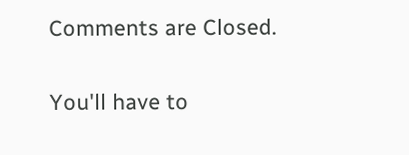Comments are Closed.

You'll have to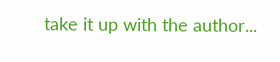take it up with the author...